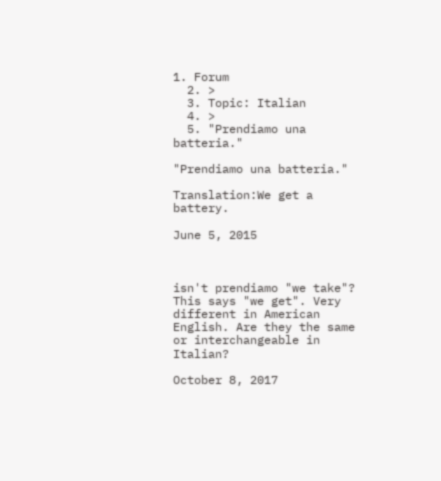1. Forum
  2. >
  3. Topic: Italian
  4. >
  5. "Prendiamo una batteria."

"Prendiamo una batteria."

Translation:We get a battery.

June 5, 2015



isn't prendiamo "we take"? This says "we get". Very different in American English. Are they the same or interchangeable in Italian?

October 8, 2017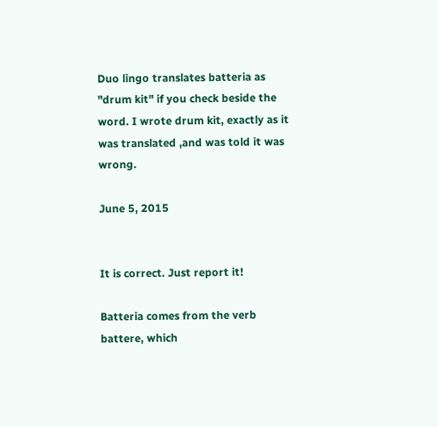Duo lingo translates batteria as "drum kit" if you check beside the word. I wrote drum kit, exactly as it was translated ,and was told it was wrong.

June 5, 2015


It is correct. Just report it!

Batteria comes from the verb battere, which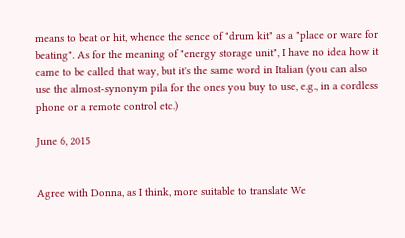means to beat or hit, whence the sence of "drum kit" as a "place or ware for beating". As for the meaning of "energy storage unit", I have no idea how it came to be called that way, but it's the same word in Italian (you can also use the almost-synonym pila for the ones you buy to use, e.g., in a cordless phone or a remote control etc.)

June 6, 2015


Agree with Donna, as I think, more suitable to translate We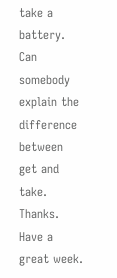take a battery. Can somebody explain the difference between get and take. Thanks. Have a great week.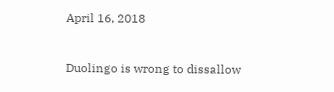April 16, 2018


Duolingo is wrong to dissallow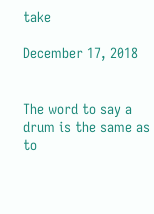take

December 17, 2018


The word to say a drum is the same as to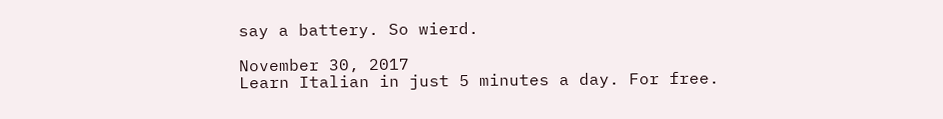say a battery. So wierd.

November 30, 2017
Learn Italian in just 5 minutes a day. For free.